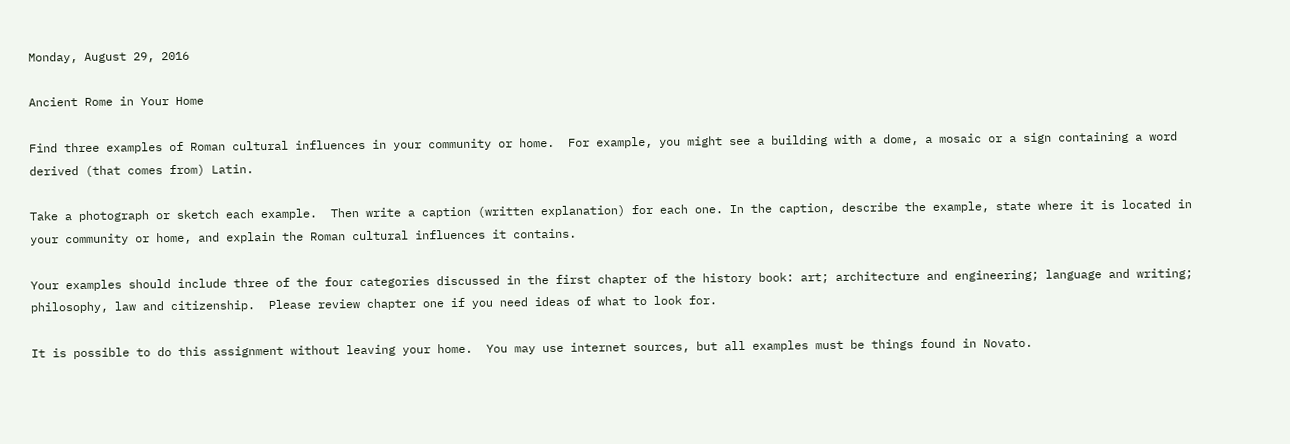Monday, August 29, 2016

Ancient Rome in Your Home

Find three examples of Roman cultural influences in your community or home.  For example, you might see a building with a dome, a mosaic or a sign containing a word derived (that comes from) Latin.

Take a photograph or sketch each example.  Then write a caption (written explanation) for each one. In the caption, describe the example, state where it is located in your community or home, and explain the Roman cultural influences it contains.

Your examples should include three of the four categories discussed in the first chapter of the history book: art; architecture and engineering; language and writing; philosophy, law and citizenship.  Please review chapter one if you need ideas of what to look for.

It is possible to do this assignment without leaving your home.  You may use internet sources, but all examples must be things found in Novato.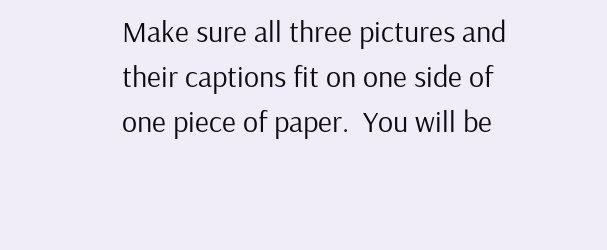Make sure all three pictures and their captions fit on one side of one piece of paper.  You will be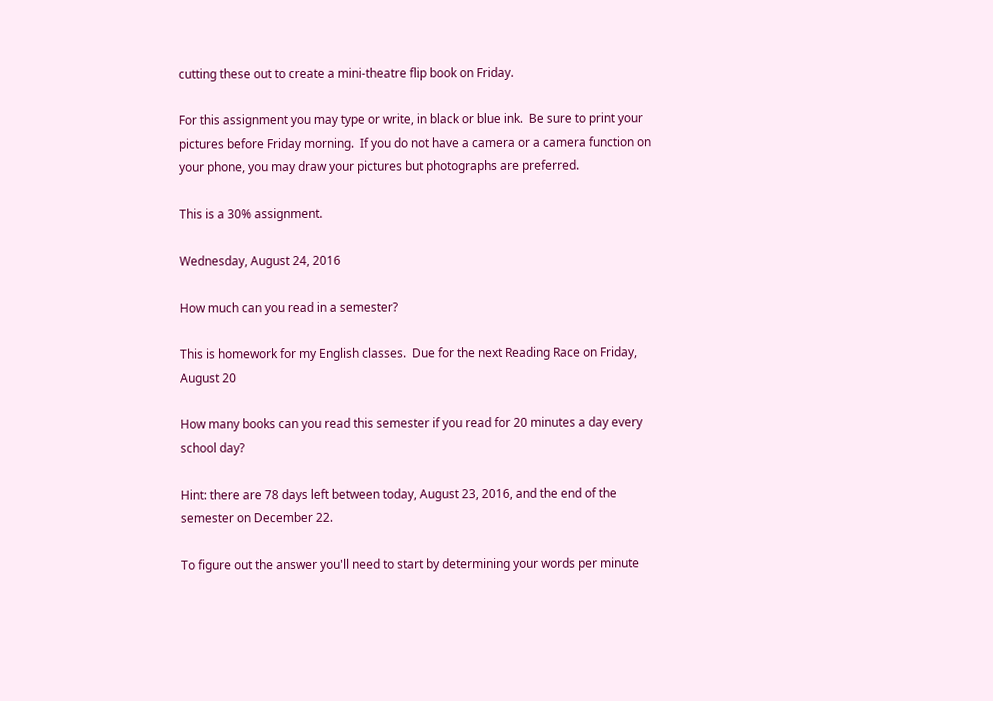cutting these out to create a mini-theatre flip book on Friday.

For this assignment you may type or write, in black or blue ink.  Be sure to print your pictures before Friday morning.  If you do not have a camera or a camera function on your phone, you may draw your pictures but photographs are preferred.

This is a 30% assignment.

Wednesday, August 24, 2016

How much can you read in a semester?

This is homework for my English classes.  Due for the next Reading Race on Friday, August 20

How many books can you read this semester if you read for 20 minutes a day every school day?

Hint: there are 78 days left between today, August 23, 2016, and the end of the semester on December 22.

To figure out the answer you'll need to start by determining your words per minute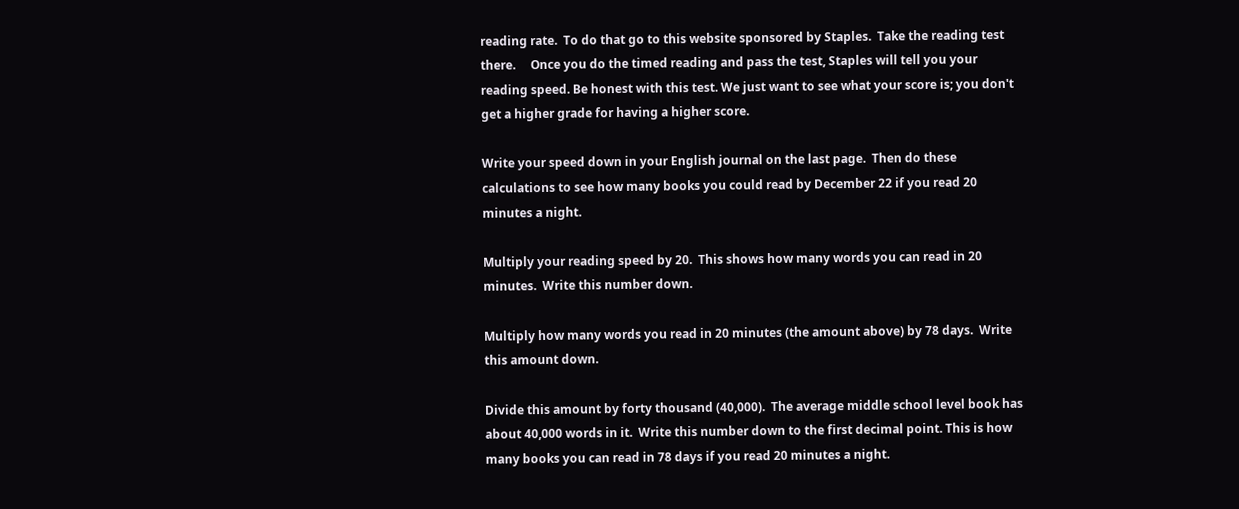reading rate.  To do that go to this website sponsored by Staples.  Take the reading test there.     Once you do the timed reading and pass the test, Staples will tell you your reading speed. Be honest with this test. We just want to see what your score is; you don't get a higher grade for having a higher score.

Write your speed down in your English journal on the last page.  Then do these calculations to see how many books you could read by December 22 if you read 20 minutes a night.

Multiply your reading speed by 20.  This shows how many words you can read in 20 minutes.  Write this number down.

Multiply how many words you read in 20 minutes (the amount above) by 78 days.  Write this amount down.

Divide this amount by forty thousand (40,000).  The average middle school level book has about 40,000 words in it.  Write this number down to the first decimal point. This is how many books you can read in 78 days if you read 20 minutes a night.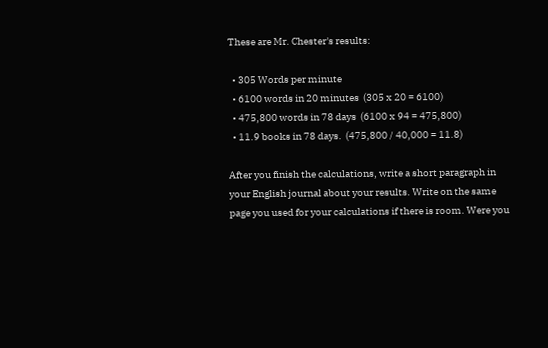These are Mr. Chester's results:

  • 305 Words per minute
  • 6100 words in 20 minutes  (305 x 20 = 6100)
  • 475,800 words in 78 days  (6100 x 94 = 475,800)
  • 11.9 books in 78 days.  (475,800 / 40,000 = 11.8)

After you finish the calculations, write a short paragraph in your English journal about your results. Write on the same page you used for your calculations if there is room. Were you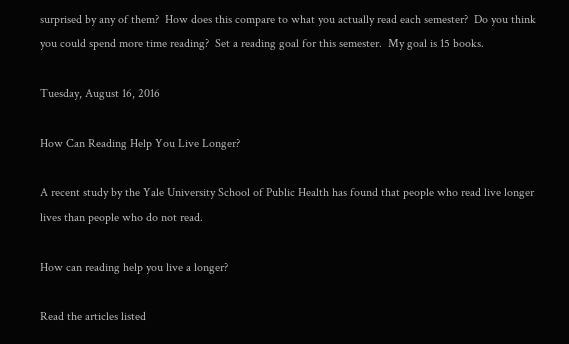surprised by any of them?  How does this compare to what you actually read each semester?  Do you think you could spend more time reading?  Set a reading goal for this semester.  My goal is 15 books.

Tuesday, August 16, 2016

How Can Reading Help You Live Longer?

A recent study by the Yale University School of Public Health has found that people who read live longer lives than people who do not read.

How can reading help you live a longer?

Read the articles listed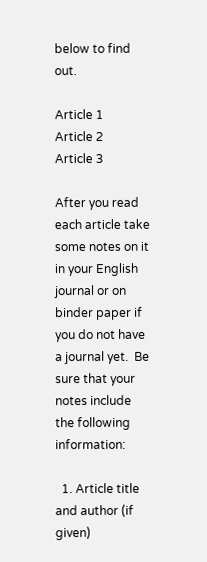below to find out.

Article 1
Article 2
Article 3

After you read each article take some notes on it in your English journal or on binder paper if you do not have a journal yet.  Be sure that your notes include the following information:

  1. Article title and author (if given)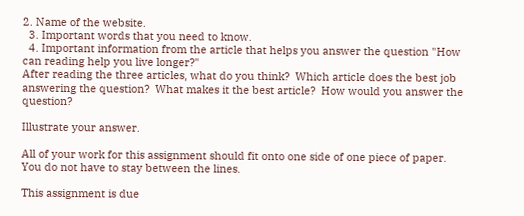2. Name of the website.
  3. Important words that you need to know.
  4. Important information from the article that helps you answer the question "How can reading help you live longer?"
After reading the three articles, what do you think?  Which article does the best job answering the question?  What makes it the best article?  How would you answer the question?

Illustrate your answer.

All of your work for this assignment should fit onto one side of one piece of paper.  You do not have to stay between the lines.

This assignment is due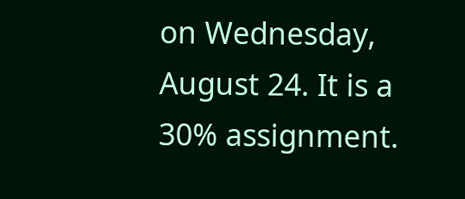on Wednesday, August 24. It is a 30% assignment.